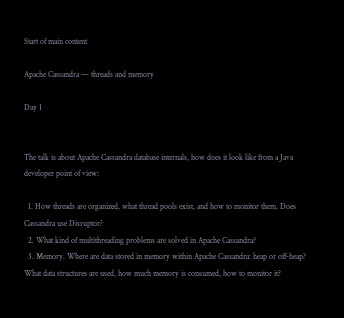Start of main content

Apache Cassandra — threads and memory

Day 1


The talk is about Apache Cassandra database internals, how does it look like from a Java developer point of view:

  1. How threads are organized, what thread pools exist, and how to monitor them. Does Cassandra use Disruptor?
  2. What kind of multithreading problems are solved in Apache Cassandra?
  3. Memory. Where are data stored in memory within Apache Cassandra: heap or off-heap? What data structures are used, how much memory is consumed, how to monitor it?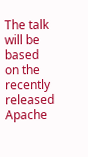The talk will be based on the recently released Apache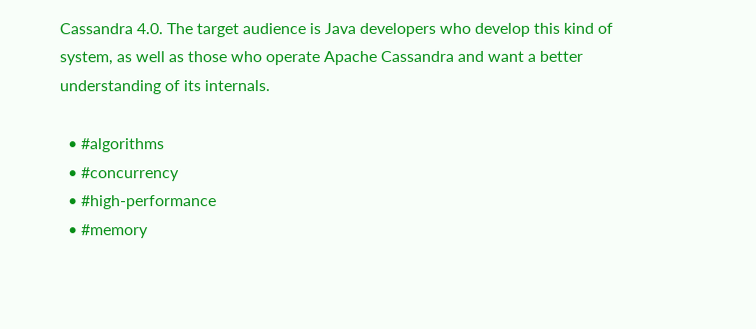Cassandra 4.0. The target audience is Java developers who develop this kind of system, as well as those who operate Apache Cassandra and want a better understanding of its internals.

  • #algorithms
  • #concurrency
  • #high-performance
  • #memory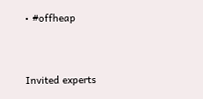• #offheap


Invited experts